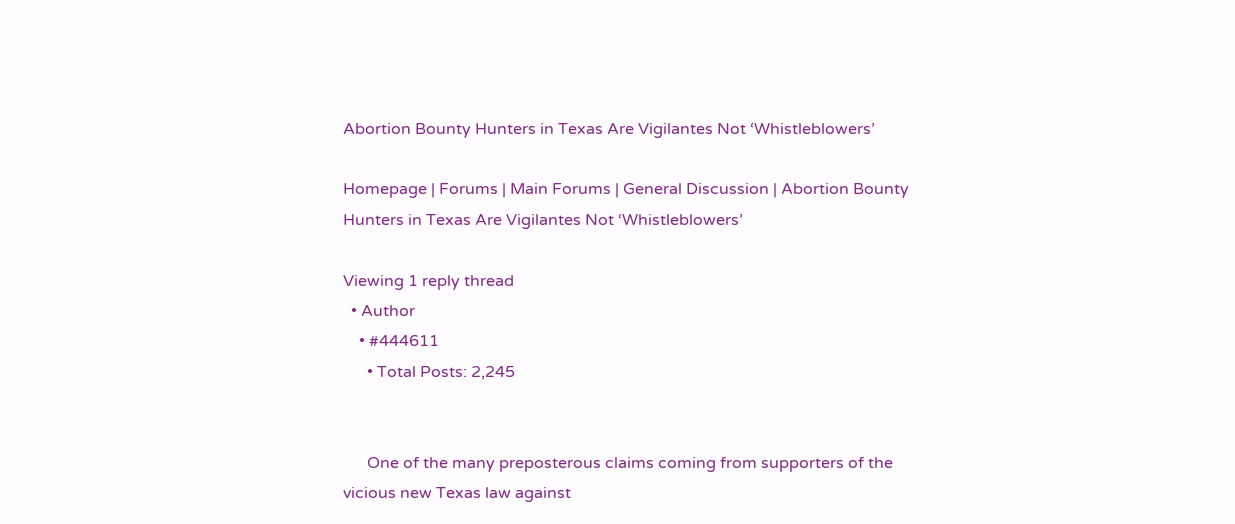Abortion Bounty Hunters in Texas Are Vigilantes Not ‘Whistleblowers’

Homepage | Forums | Main Forums | General Discussion | Abortion Bounty Hunters in Texas Are Vigilantes Not ‘Whistleblowers’

Viewing 1 reply thread
  • Author
    • #444611
      • Total Posts: 2,245


      One of the many preposterous claims coming from supporters of the vicious new Texas law against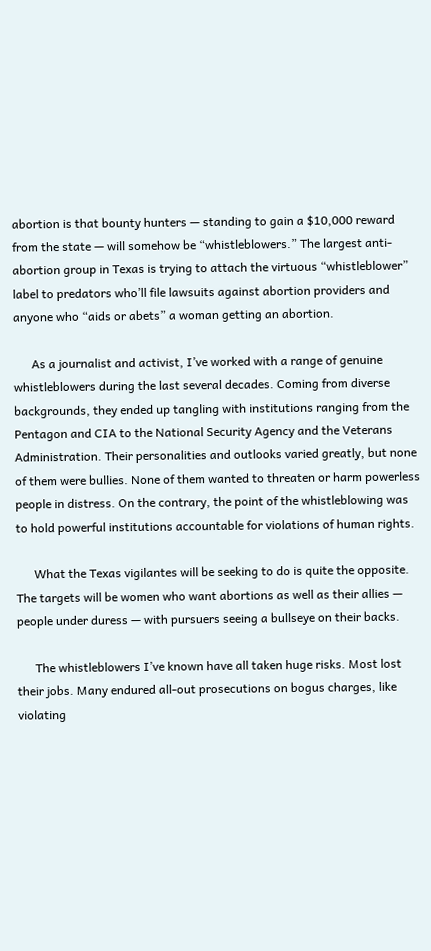abortion is that bounty hunters — standing to gain a $10,000 reward from the state — will somehow be “whistleblowers.” The largest anti-abortion group in Texas is trying to attach the virtuous “whistleblower” label to predators who’ll file lawsuits against abortion providers and anyone who “aids or abets” a woman getting an abortion.

      As a journalist and activist, I’ve worked with a range of genuine whistleblowers during the last several decades. Coming from diverse backgrounds, they ended up tangling with institutions ranging from the Pentagon and CIA to the National Security Agency and the Veterans Administration. Their personalities and outlooks varied greatly, but none of them were bullies. None of them wanted to threaten or harm powerless people in distress. On the contrary, the point of the whistleblowing was to hold powerful institutions accountable for violations of human rights.

      What the Texas vigilantes will be seeking to do is quite the opposite. The targets will be women who want abortions as well as their allies — people under duress — with pursuers seeing a bullseye on their backs.

      The whistleblowers I’ve known have all taken huge risks. Most lost their jobs. Many endured all-out prosecutions on bogus charges, like violating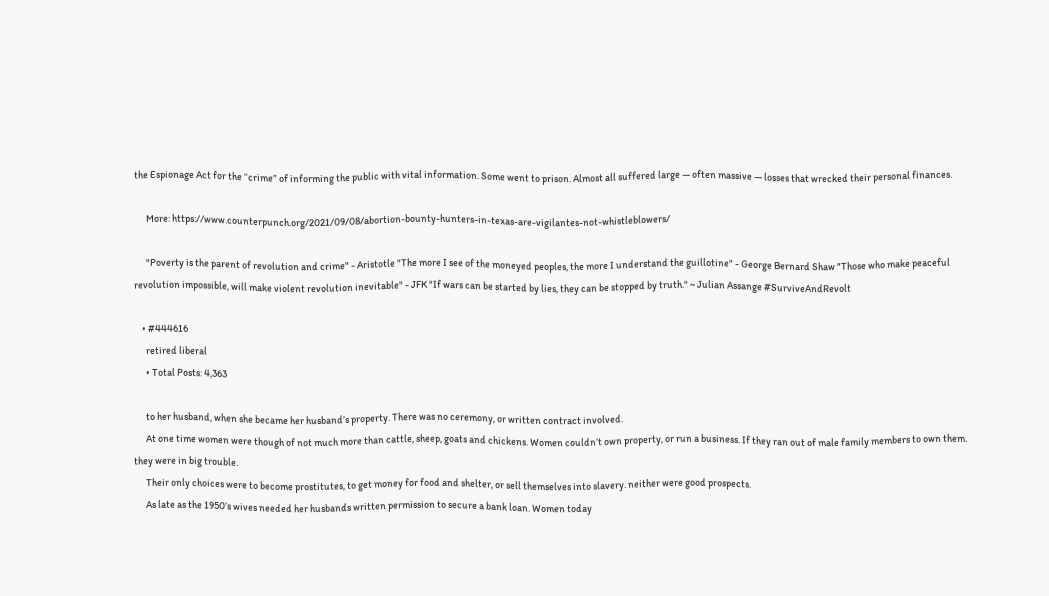the Espionage Act for the “crime” of informing the public with vital information. Some went to prison. Almost all suffered large — often massive — losses that wrecked their personal finances.

      More: https://www.counterpunch.org/2021/09/08/abortion-bounty-hunters-in-texas-are-vigilantes-not-whistleblowers/

      "Poverty is the parent of revolution and crime" - Aristotle "The more I see of the moneyed peoples, the more I understand the guillotine" - George Bernard Shaw "Those who make peaceful revolution impossible, will make violent revolution inevitable" - JFK "If wars can be started by lies, they can be stopped by truth." ~ Julian Assange #SurviveAndRevolt

    • #444616
      retired liberal
      • Total Posts: 4,363

      to her husband, when she became her husband’s property. There was no ceremony, or written contract involved.
      At one time women were though of not much more than cattle, sheep, goats and chickens. Women couldn’t own property, or run a business. If they ran out of male family members to own them. they were in big trouble.
      Their only choices were to become prostitutes, to get money for food and shelter, or sell themselves into slavery. neither were good prospects.
      As late as the 1950’s wives needed her husbands written permission to secure a bank loan. Women today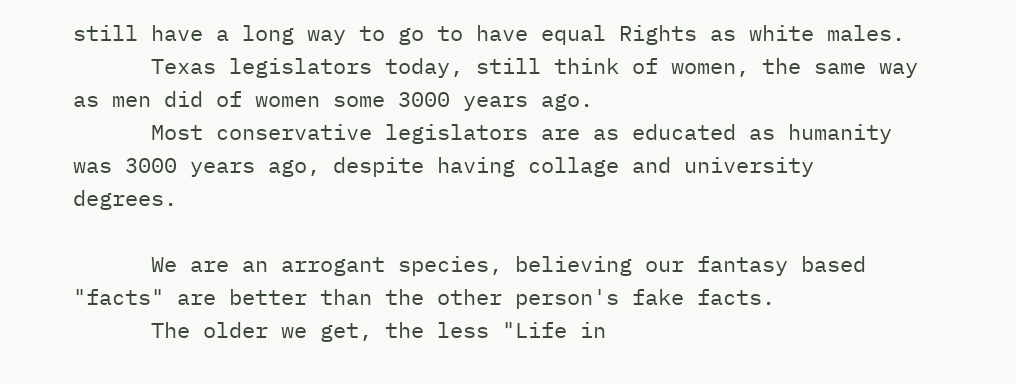still have a long way to go to have equal Rights as white males.
      Texas legislators today, still think of women, the same way as men did of women some 3000 years ago.
      Most conservative legislators are as educated as humanity was 3000 years ago, despite having collage and university degrees.

      We are an arrogant species, believing our fantasy based "facts" are better than the other person's fake facts.
      The older we get, the less "Life in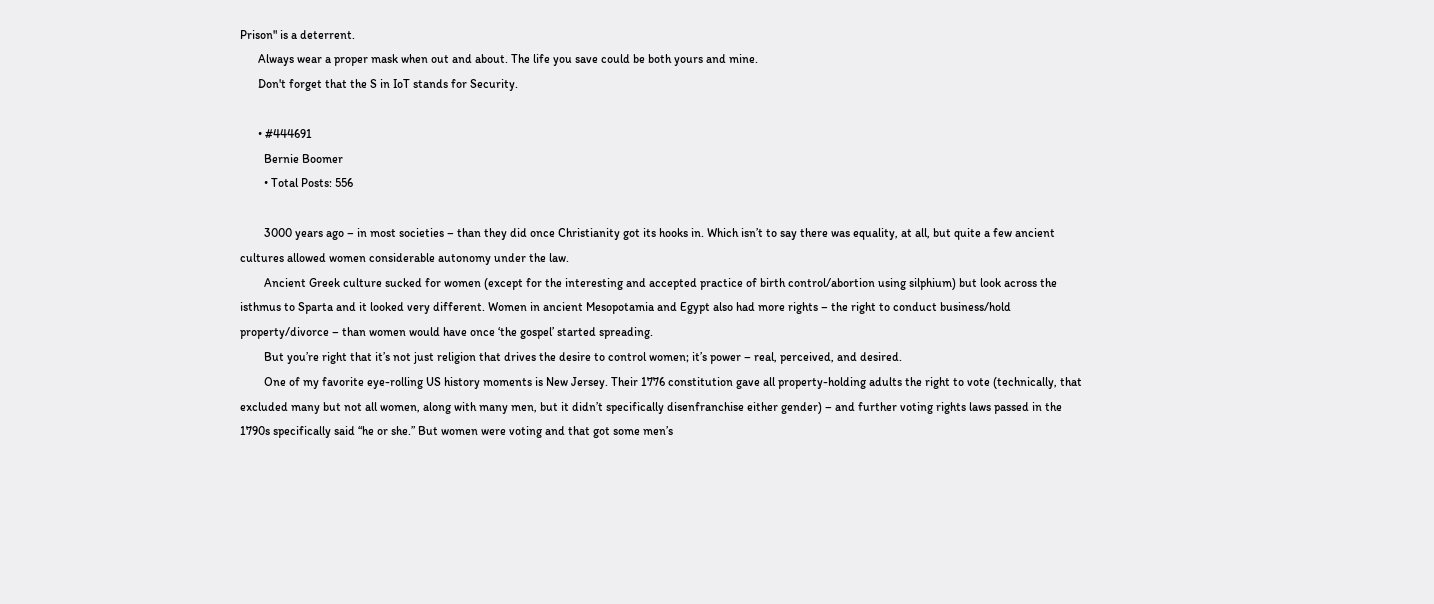Prison" is a deterrent.
      Always wear a proper mask when out and about. The life you save could be both yours and mine.
      Don't forget that the S in IoT stands for Security.

      • #444691
        Bernie Boomer
        • Total Posts: 556

        3000 years ago – in most societies – than they did once Christianity got its hooks in. Which isn’t to say there was equality, at all, but quite a few ancient cultures allowed women considerable autonomy under the law.
        Ancient Greek culture sucked for women (except for the interesting and accepted practice of birth control/abortion using silphium) but look across the isthmus to Sparta and it looked very different. Women in ancient Mesopotamia and Egypt also had more rights – the right to conduct business/hold property/divorce – than women would have once ‘the gospel’ started spreading.
        But you’re right that it’s not just religion that drives the desire to control women; it’s power – real, perceived, and desired.
        One of my favorite eye-rolling US history moments is New Jersey. Their 1776 constitution gave all property-holding adults the right to vote (technically, that excluded many but not all women, along with many men, but it didn’t specifically disenfranchise either gender) – and further voting rights laws passed in the 1790s specifically said “he or she.” But women were voting and that got some men’s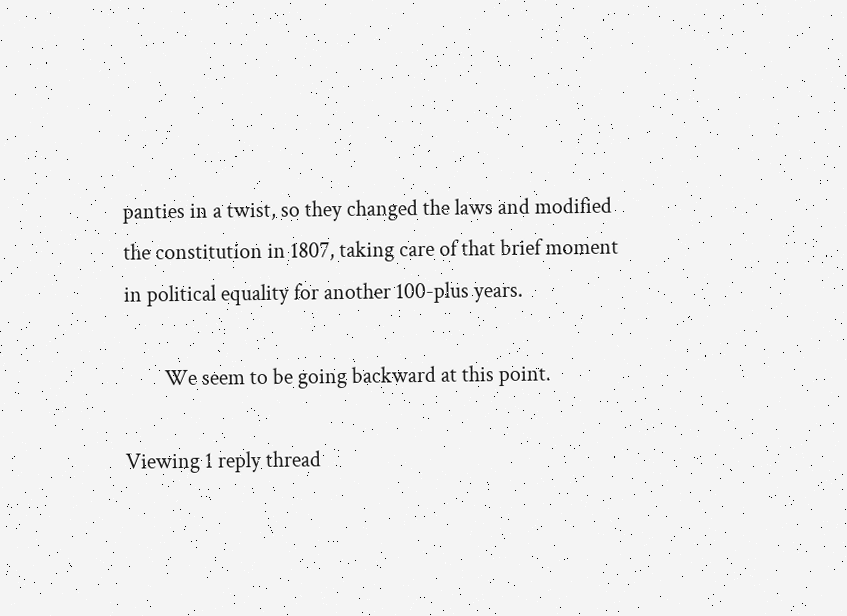panties in a twist, so they changed the laws and modified the constitution in 1807, taking care of that brief moment in political equality for another 100-plus years.

        We seem to be going backward at this point.

Viewing 1 reply thread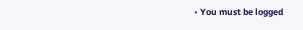• You must be logged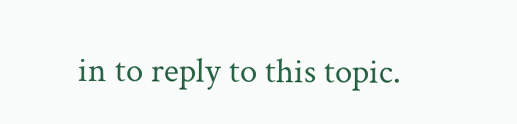in to reply to this topic.